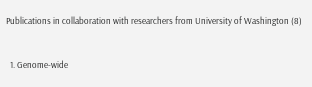Publications in collaboration with researchers from University of Washington (8)


  1. Genome-wide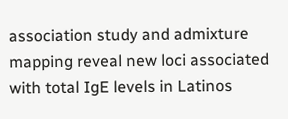association study and admixture mapping reveal new loci associated with total IgE levels in Latinos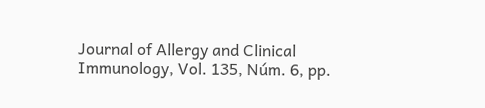Journal of Allergy and Clinical Immunology, Vol. 135, Núm. 6, pp.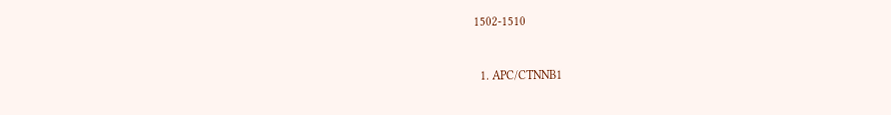1502-1510


  1. APC/CTNNB1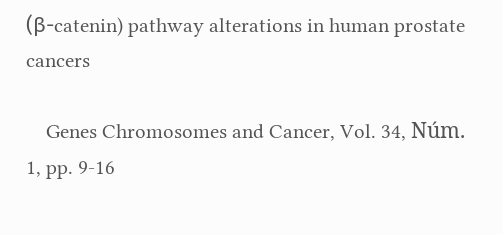(β-catenin) pathway alterations in human prostate cancers

    Genes Chromosomes and Cancer, Vol. 34, Núm. 1, pp. 9-16